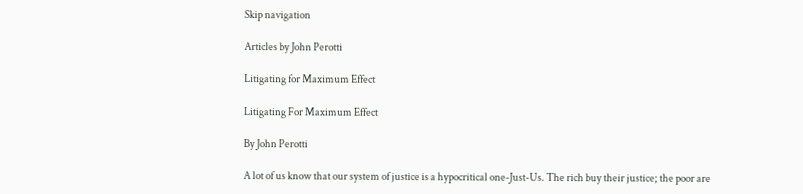Skip navigation

Articles by John Perotti

Litigating for Maximum Effect

Litigating For Maximum Effect

By John Perotti

A lot of us know that our system of justice is a hypocritical one-Just-Us. The rich buy their justice; the poor are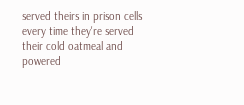served theirs in prison cells every time they're served their cold oatmeal and powered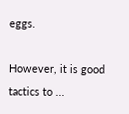eggs.

However, it is good tactics to ...